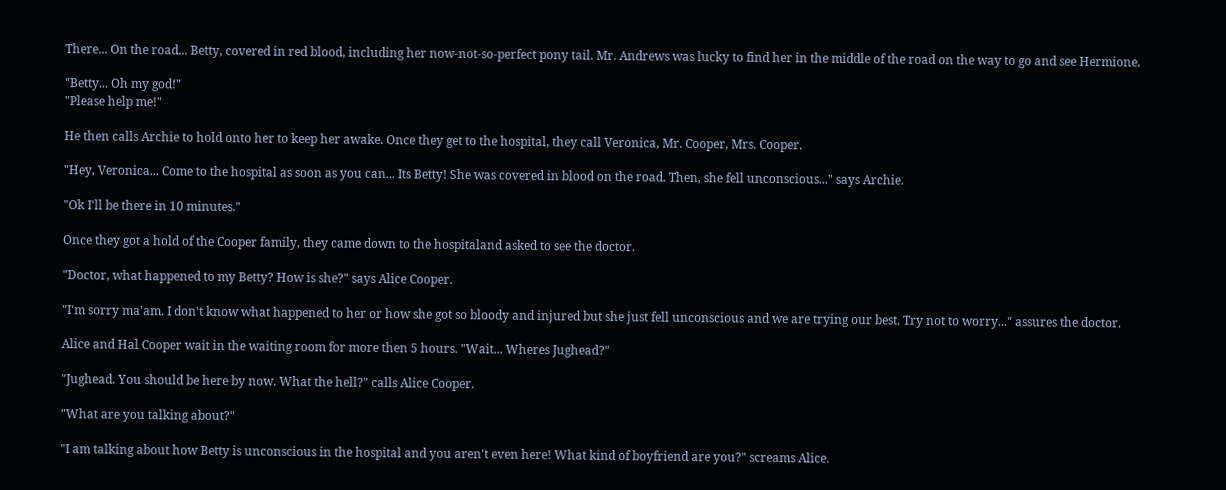There... On the road... Betty, covered in red blood, including her now-not-so-perfect pony tail. Mr. Andrews was lucky to find her in the middle of the road on the way to go and see Hermione.

"Betty... Oh my god!"
"Please help me!"

He then calls Archie to hold onto her to keep her awake. Once they get to the hospital, they call Veronica, Mr. Cooper, Mrs. Cooper.

"Hey, Veronica... Come to the hospital as soon as you can... Its Betty! She was covered in blood on the road. Then, she fell unconscious..." says Archie.

"Ok I'll be there in 10 minutes."

Once they got a hold of the Cooper family, they came down to the hospitaland asked to see the doctor.

"Doctor, what happened to my Betty? How is she?" says Alice Cooper.

"I'm sorry ma'am. I don't know what happened to her or how she got so bloody and injured but she just fell unconscious and we are trying our best. Try not to worry..." assures the doctor.

Alice and Hal Cooper wait in the waiting room for more then 5 hours. "Wait... Wheres Jughead?"

"Jughead. You should be here by now. What the hell?" calls Alice Cooper.

"What are you talking about?"

"I am talking about how Betty is unconscious in the hospital and you aren't even here! What kind of boyfriend are you?" screams Alice.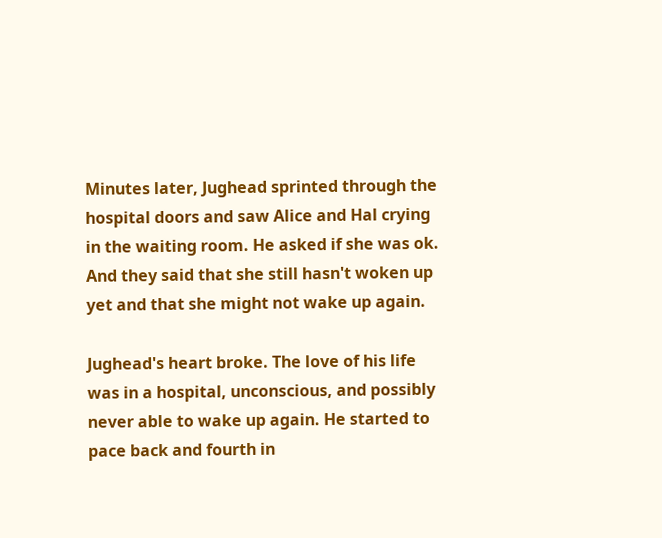Minutes later, Jughead sprinted through the hospital doors and saw Alice and Hal crying in the waiting room. He asked if she was ok. And they said that she still hasn't woken up yet and that she might not wake up again.

Jughead's heart broke. The love of his life was in a hospital, unconscious, and possibly never able to wake up again. He started to pace back and fourth in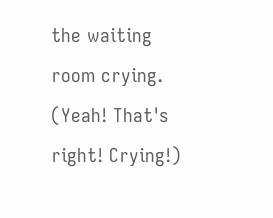the waiting room crying. (Yeah! That's right! Crying!)